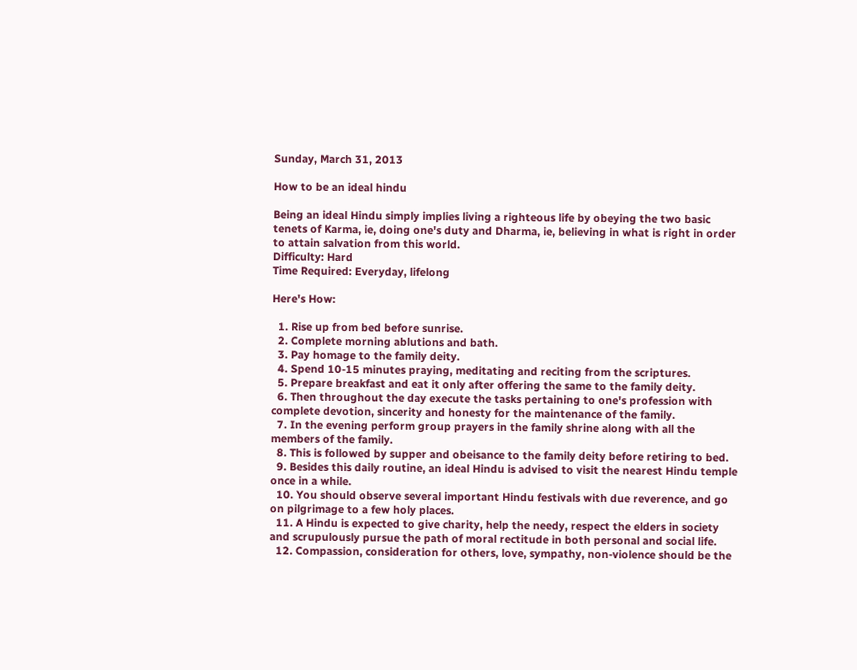Sunday, March 31, 2013

How to be an ideal hindu

Being an ideal Hindu simply implies living a righteous life by obeying the two basic tenets of Karma, ie, doing one's duty and Dharma, ie, believing in what is right in order to attain salvation from this world.
Difficulty: Hard
Time Required: Everyday, lifelong

Here's How:

  1. Rise up from bed before sunrise.
  2. Complete morning ablutions and bath.
  3. Pay homage to the family deity.
  4. Spend 10-15 minutes praying, meditating and reciting from the scriptures.
  5. Prepare breakfast and eat it only after offering the same to the family deity.
  6. Then throughout the day execute the tasks pertaining to one's profession with complete devotion, sincerity and honesty for the maintenance of the family.
  7. In the evening perform group prayers in the family shrine along with all the members of the family.
  8. This is followed by supper and obeisance to the family deity before retiring to bed.
  9. Besides this daily routine, an ideal Hindu is advised to visit the nearest Hindu temple once in a while.
  10. You should observe several important Hindu festivals with due reverence, and go on pilgrimage to a few holy places.
  11. A Hindu is expected to give charity, help the needy, respect the elders in society and scrupulously pursue the path of moral rectitude in both personal and social life.
  12. Compassion, consideration for others, love, sympathy, non-violence should be the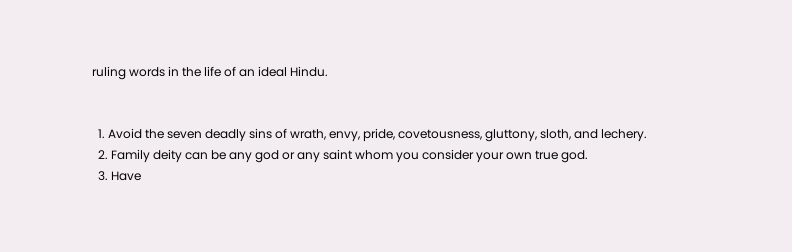ruling words in the life of an ideal Hindu.


  1. Avoid the seven deadly sins of wrath, envy, pride, covetousness, gluttony, sloth, and lechery.
  2. Family deity can be any god or any saint whom you consider your own true god.
  3. Have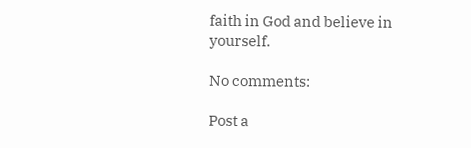faith in God and believe in yourself.

No comments:

Post a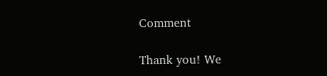Comment

Thank you! We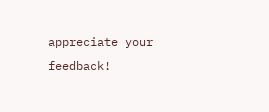appreciate your feedback!